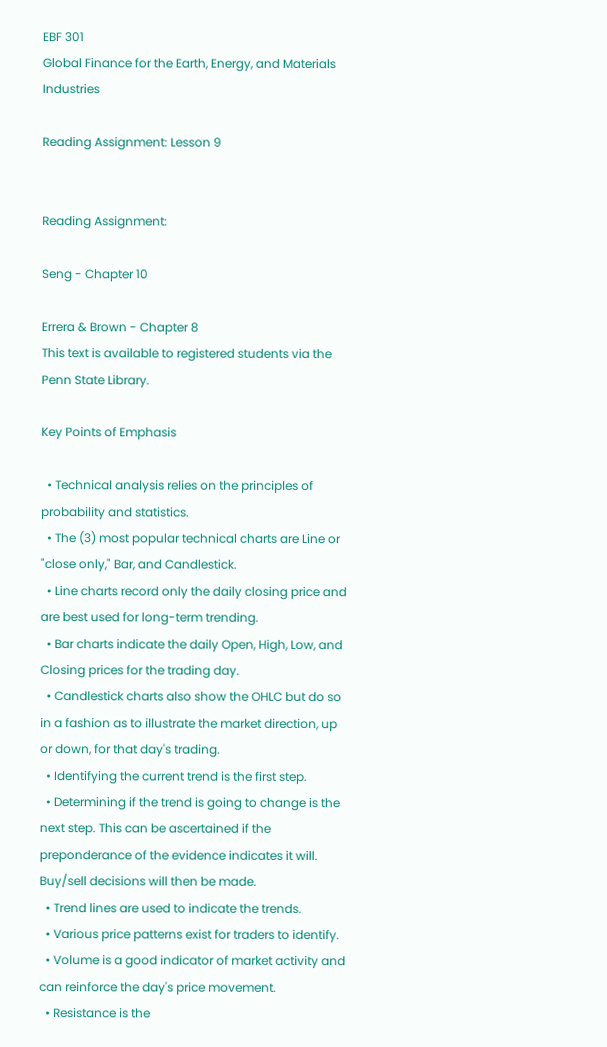EBF 301
Global Finance for the Earth, Energy, and Materials Industries

Reading Assignment: Lesson 9


Reading Assignment:

Seng - Chapter 10

Errera & Brown - Chapter 8
This text is available to registered students via the Penn State Library.

Key Points of Emphasis

  • Technical analysis relies on the principles of probability and statistics.
  • The (3) most popular technical charts are Line or "close only," Bar, and Candlestick.
  • Line charts record only the daily closing price and are best used for long-term trending.
  • Bar charts indicate the daily Open, High, Low, and Closing prices for the trading day.
  • Candlestick charts also show the OHLC but do so in a fashion as to illustrate the market direction, up or down, for that day's trading.
  • Identifying the current trend is the first step.
  • Determining if the trend is going to change is the next step. This can be ascertained if the preponderance of the evidence indicates it will. Buy/sell decisions will then be made.
  • Trend lines are used to indicate the trends.
  • Various price patterns exist for traders to identify.
  • Volume is a good indicator of market activity and can reinforce the day's price movement.
  • Resistance is the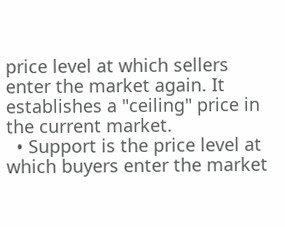price level at which sellers enter the market again. It establishes a "ceiling" price in the current market.
  • Support is the price level at which buyers enter the market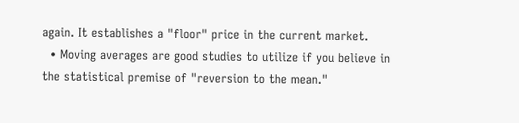again. It establishes a "floor" price in the current market.
  • Moving averages are good studies to utilize if you believe in the statistical premise of "reversion to the mean."